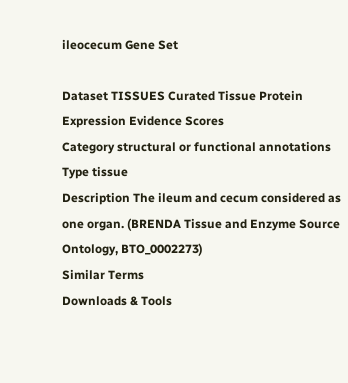ileocecum Gene Set

Dataset TISSUES Curated Tissue Protein Expression Evidence Scores
Category structural or functional annotations
Type tissue
Description The ileum and cecum considered as one organ. (BRENDA Tissue and Enzyme Source Ontology, BTO_0002273)
Similar Terms
Downloads & Tools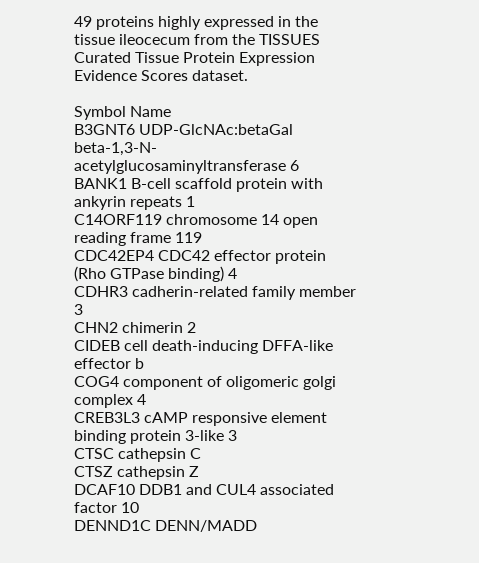49 proteins highly expressed in the tissue ileocecum from the TISSUES Curated Tissue Protein Expression Evidence Scores dataset.

Symbol Name
B3GNT6 UDP-GlcNAc:betaGal beta-1,3-N-acetylglucosaminyltransferase 6
BANK1 B-cell scaffold protein with ankyrin repeats 1
C14ORF119 chromosome 14 open reading frame 119
CDC42EP4 CDC42 effector protein (Rho GTPase binding) 4
CDHR3 cadherin-related family member 3
CHN2 chimerin 2
CIDEB cell death-inducing DFFA-like effector b
COG4 component of oligomeric golgi complex 4
CREB3L3 cAMP responsive element binding protein 3-like 3
CTSC cathepsin C
CTSZ cathepsin Z
DCAF10 DDB1 and CUL4 associated factor 10
DENND1C DENN/MADD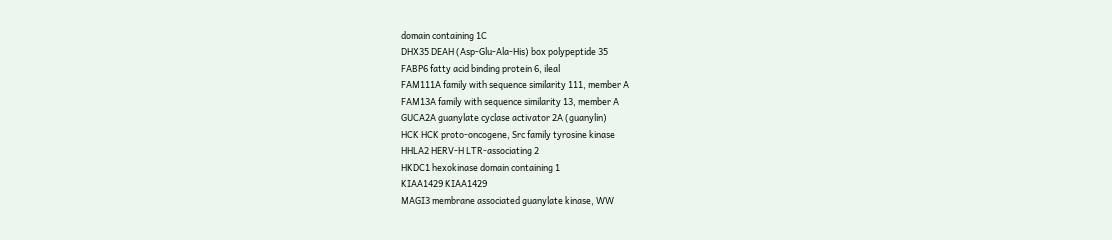domain containing 1C
DHX35 DEAH (Asp-Glu-Ala-His) box polypeptide 35
FABP6 fatty acid binding protein 6, ileal
FAM111A family with sequence similarity 111, member A
FAM13A family with sequence similarity 13, member A
GUCA2A guanylate cyclase activator 2A (guanylin)
HCK HCK proto-oncogene, Src family tyrosine kinase
HHLA2 HERV-H LTR-associating 2
HKDC1 hexokinase domain containing 1
KIAA1429 KIAA1429
MAGI3 membrane associated guanylate kinase, WW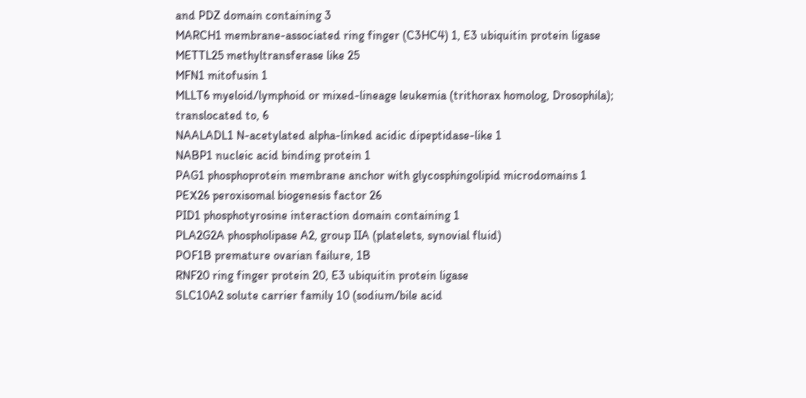and PDZ domain containing 3
MARCH1 membrane-associated ring finger (C3HC4) 1, E3 ubiquitin protein ligase
METTL25 methyltransferase like 25
MFN1 mitofusin 1
MLLT6 myeloid/lymphoid or mixed-lineage leukemia (trithorax homolog, Drosophila); translocated to, 6
NAALADL1 N-acetylated alpha-linked acidic dipeptidase-like 1
NABP1 nucleic acid binding protein 1
PAG1 phosphoprotein membrane anchor with glycosphingolipid microdomains 1
PEX26 peroxisomal biogenesis factor 26
PID1 phosphotyrosine interaction domain containing 1
PLA2G2A phospholipase A2, group IIA (platelets, synovial fluid)
POF1B premature ovarian failure, 1B
RNF20 ring finger protein 20, E3 ubiquitin protein ligase
SLC10A2 solute carrier family 10 (sodium/bile acid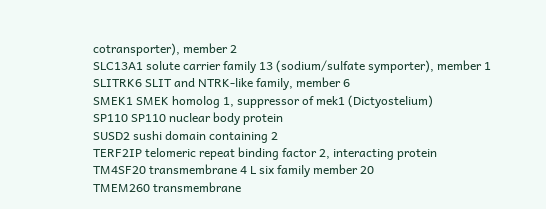cotransporter), member 2
SLC13A1 solute carrier family 13 (sodium/sulfate symporter), member 1
SLITRK6 SLIT and NTRK-like family, member 6
SMEK1 SMEK homolog 1, suppressor of mek1 (Dictyostelium)
SP110 SP110 nuclear body protein
SUSD2 sushi domain containing 2
TERF2IP telomeric repeat binding factor 2, interacting protein
TM4SF20 transmembrane 4 L six family member 20
TMEM260 transmembrane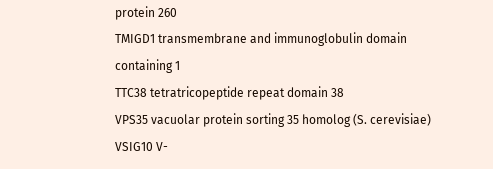protein 260
TMIGD1 transmembrane and immunoglobulin domain containing 1
TTC38 tetratricopeptide repeat domain 38
VPS35 vacuolar protein sorting 35 homolog (S. cerevisiae)
VSIG10 V-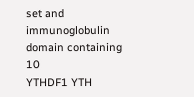set and immunoglobulin domain containing 10
YTHDF1 YTH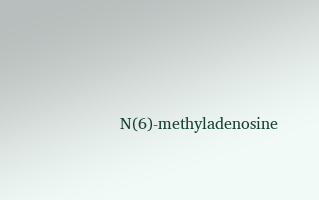N(6)-methyladenosine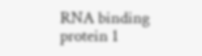RNA binding protein 1